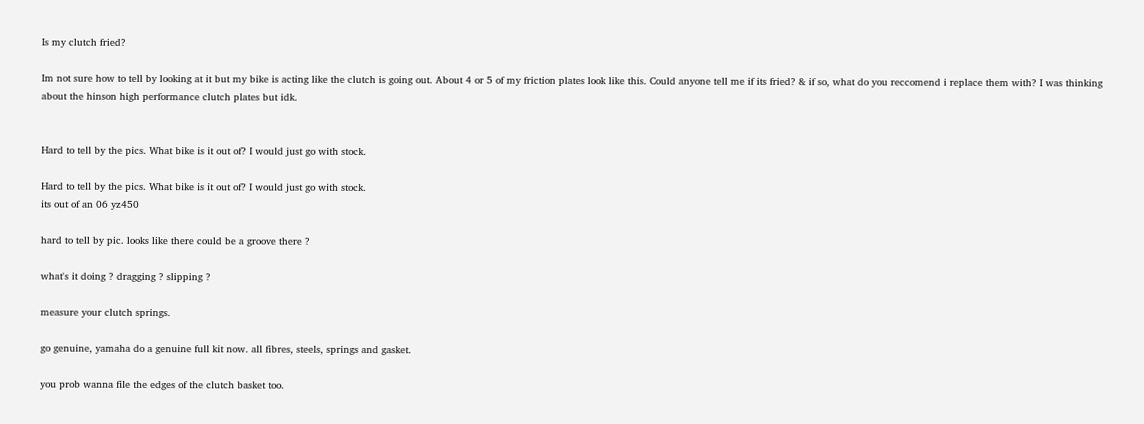Is my clutch fried?

Im not sure how to tell by looking at it but my bike is acting like the clutch is going out. About 4 or 5 of my friction plates look like this. Could anyone tell me if its fried? & if so, what do you reccomend i replace them with? I was thinking about the hinson high performance clutch plates but idk.


Hard to tell by the pics. What bike is it out of? I would just go with stock.

Hard to tell by the pics. What bike is it out of? I would just go with stock.
its out of an 06 yz450

hard to tell by pic. looks like there could be a groove there ?

what's it doing ? dragging ? slipping ?

measure your clutch springs.

go genuine, yamaha do a genuine full kit now. all fibres, steels, springs and gasket.

you prob wanna file the edges of the clutch basket too.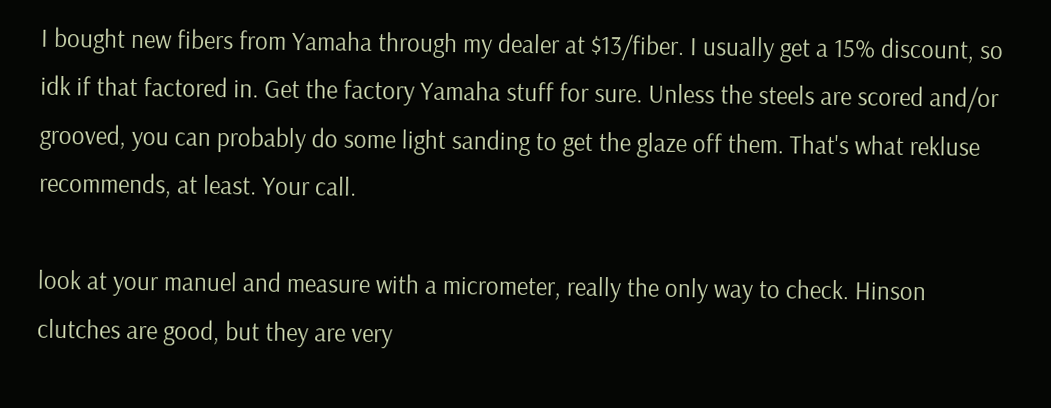I bought new fibers from Yamaha through my dealer at $13/fiber. I usually get a 15% discount, so idk if that factored in. Get the factory Yamaha stuff for sure. Unless the steels are scored and/or grooved, you can probably do some light sanding to get the glaze off them. That's what rekluse recommends, at least. Your call.

look at your manuel and measure with a micrometer, really the only way to check. Hinson clutches are good, but they are very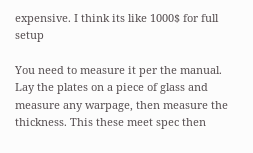expensive. I think its like 1000$ for full setup

You need to measure it per the manual. Lay the plates on a piece of glass and measure any warpage, then measure the thickness. This these meet spec then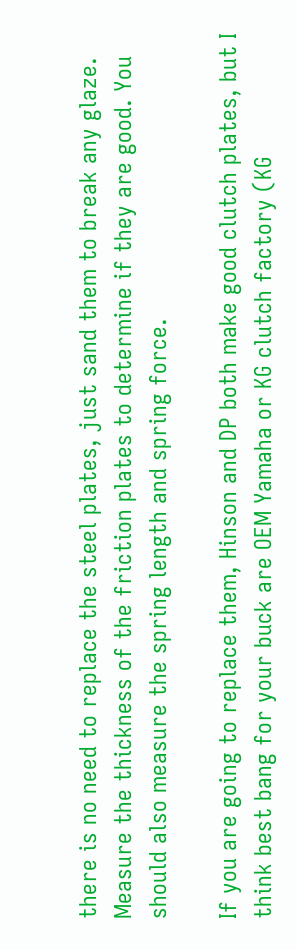there is no need to replace the steel plates, just sand them to break any glaze. Measure the thickness of the friction plates to determine if they are good. You should also measure the spring length and spring force.

If you are going to replace them, Hinson and DP both make good clutch plates, but I think best bang for your buck are OEM Yamaha or KG clutch factory (KG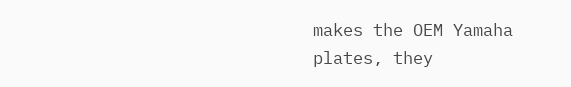makes the OEM Yamaha plates, they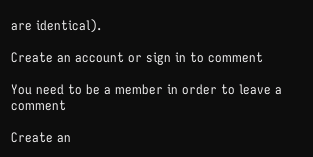are identical).

Create an account or sign in to comment

You need to be a member in order to leave a comment

Create an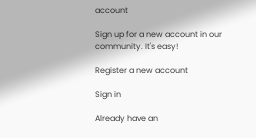account

Sign up for a new account in our community. It's easy!

Register a new account

Sign in

Already have an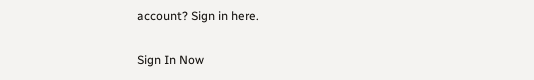account? Sign in here.

Sign In Now